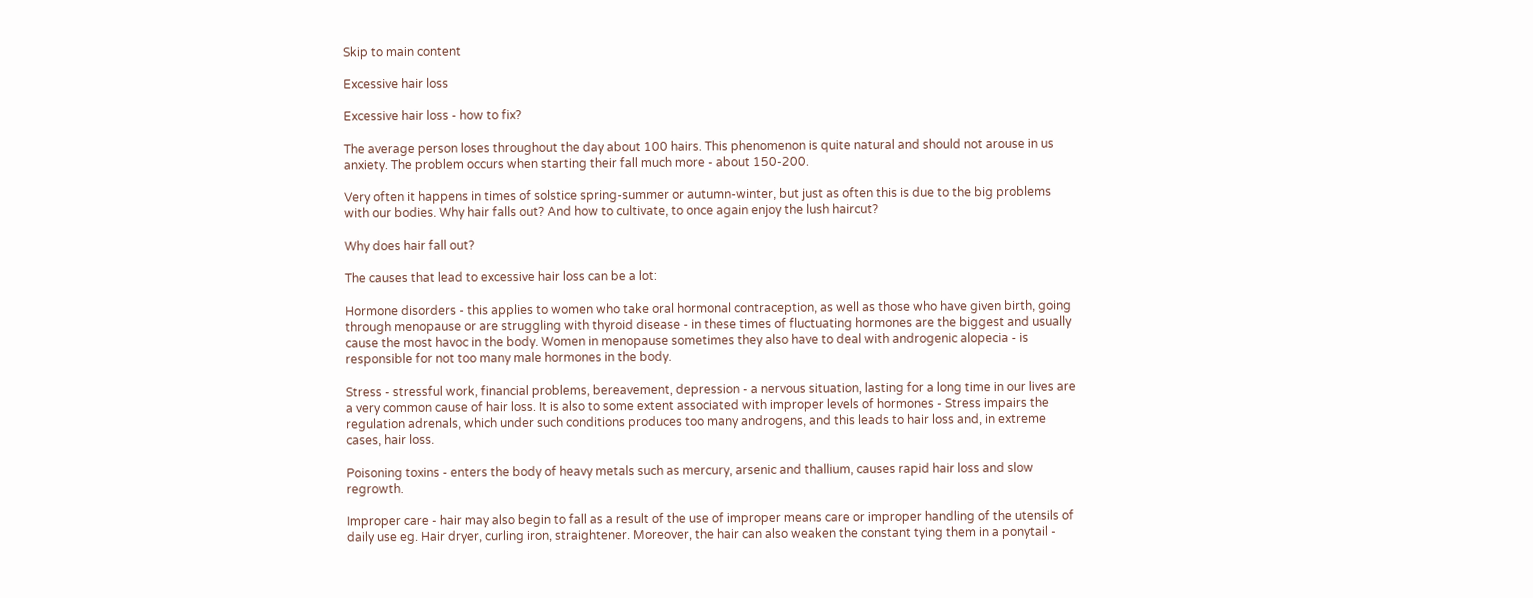Skip to main content

Excessive hair loss

Excessive hair loss - how to fix?

The average person loses throughout the day about 100 hairs. This phenomenon is quite natural and should not arouse in us anxiety. The problem occurs when starting their fall much more - about 150-200.

Very often it happens in times of solstice spring-summer or autumn-winter, but just as often this is due to the big problems with our bodies. Why hair falls out? And how to cultivate, to once again enjoy the lush haircut?

Why does hair fall out?

The causes that lead to excessive hair loss can be a lot:

Hormone disorders - this applies to women who take oral hormonal contraception, as well as those who have given birth, going through menopause or are struggling with thyroid disease - in these times of fluctuating hormones are the biggest and usually cause the most havoc in the body. Women in menopause sometimes they also have to deal with androgenic alopecia - is responsible for not too many male hormones in the body.

Stress - stressful work, financial problems, bereavement, depression - a nervous situation, lasting for a long time in our lives are a very common cause of hair loss. It is also to some extent associated with improper levels of hormones - Stress impairs the regulation adrenals, which under such conditions produces too many androgens, and this leads to hair loss and, in extreme cases, hair loss.

Poisoning toxins - enters the body of heavy metals such as mercury, arsenic and thallium, causes rapid hair loss and slow regrowth.

Improper care - hair may also begin to fall as a result of the use of improper means care or improper handling of the utensils of daily use eg. Hair dryer, curling iron, straightener. Moreover, the hair can also weaken the constant tying them in a ponytail -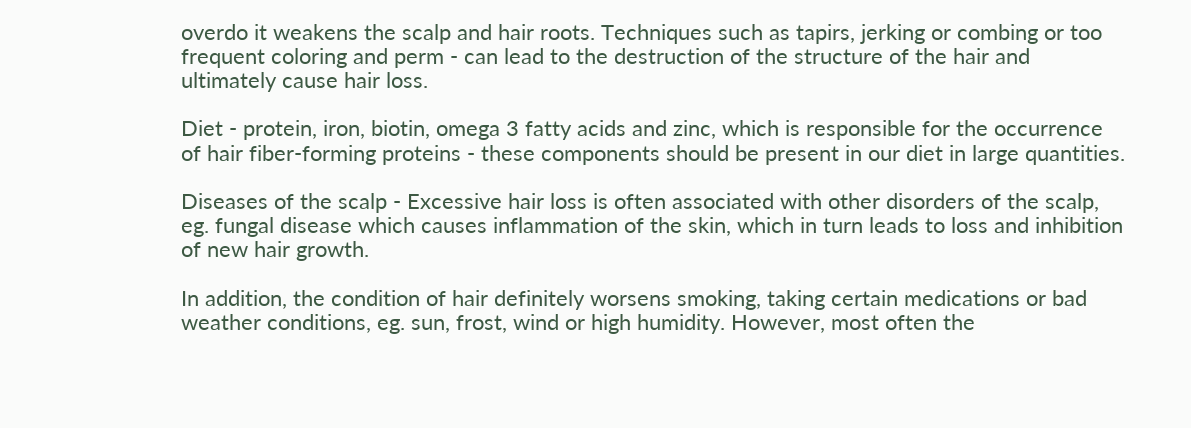overdo it weakens the scalp and hair roots. Techniques such as tapirs, jerking or combing or too frequent coloring and perm - can lead to the destruction of the structure of the hair and ultimately cause hair loss.

Diet - protein, iron, biotin, omega 3 fatty acids and zinc, which is responsible for the occurrence of hair fiber-forming proteins - these components should be present in our diet in large quantities.

Diseases of the scalp - Excessive hair loss is often associated with other disorders of the scalp, eg. fungal disease which causes inflammation of the skin, which in turn leads to loss and inhibition of new hair growth.

In addition, the condition of hair definitely worsens smoking, taking certain medications or bad weather conditions, eg. sun, frost, wind or high humidity. However, most often the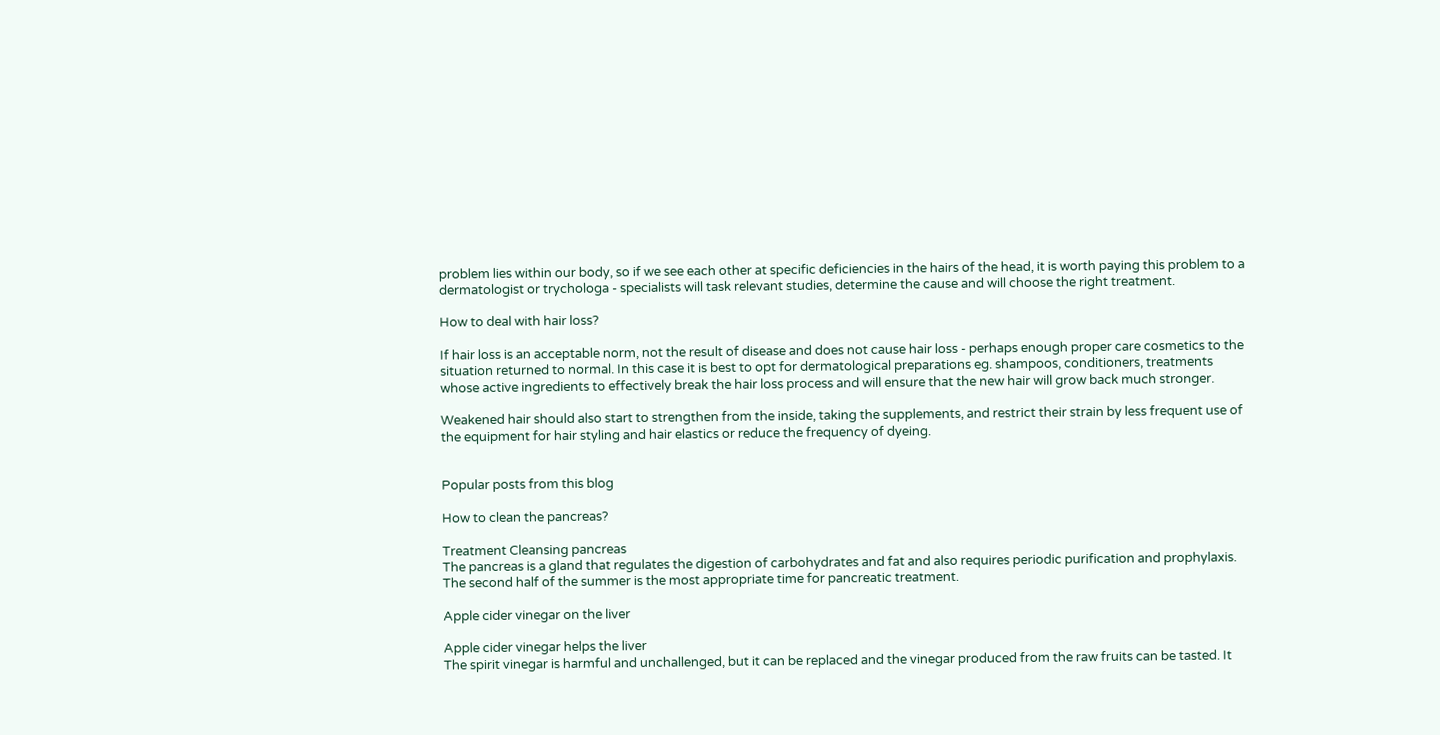problem lies within our body, so if we see each other at specific deficiencies in the hairs of the head, it is worth paying this problem to a dermatologist or trychologa - specialists will task relevant studies, determine the cause and will choose the right treatment.

How to deal with hair loss?

If hair loss is an acceptable norm, not the result of disease and does not cause hair loss - perhaps enough proper care cosmetics to the situation returned to normal. In this case it is best to opt for dermatological preparations eg. shampoos, conditioners, treatments whose active ingredients to effectively break the hair loss process and will ensure that the new hair will grow back much stronger.

Weakened hair should also start to strengthen from the inside, taking the supplements, and restrict their strain by less frequent use of the equipment for hair styling and hair elastics or reduce the frequency of dyeing.


Popular posts from this blog

How to clean the pancreas?

Treatment Cleansing pancreas
The pancreas is a gland that regulates the digestion of carbohydrates and fat and also requires periodic purification and prophylaxis. The second half of the summer is the most appropriate time for pancreatic treatment.

Apple cider vinegar on the liver

Apple cider vinegar helps the liver
The spirit vinegar is harmful and unchallenged, but it can be replaced and the vinegar produced from the raw fruits can be tasted. It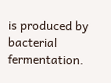is produced by bacterial fermentation.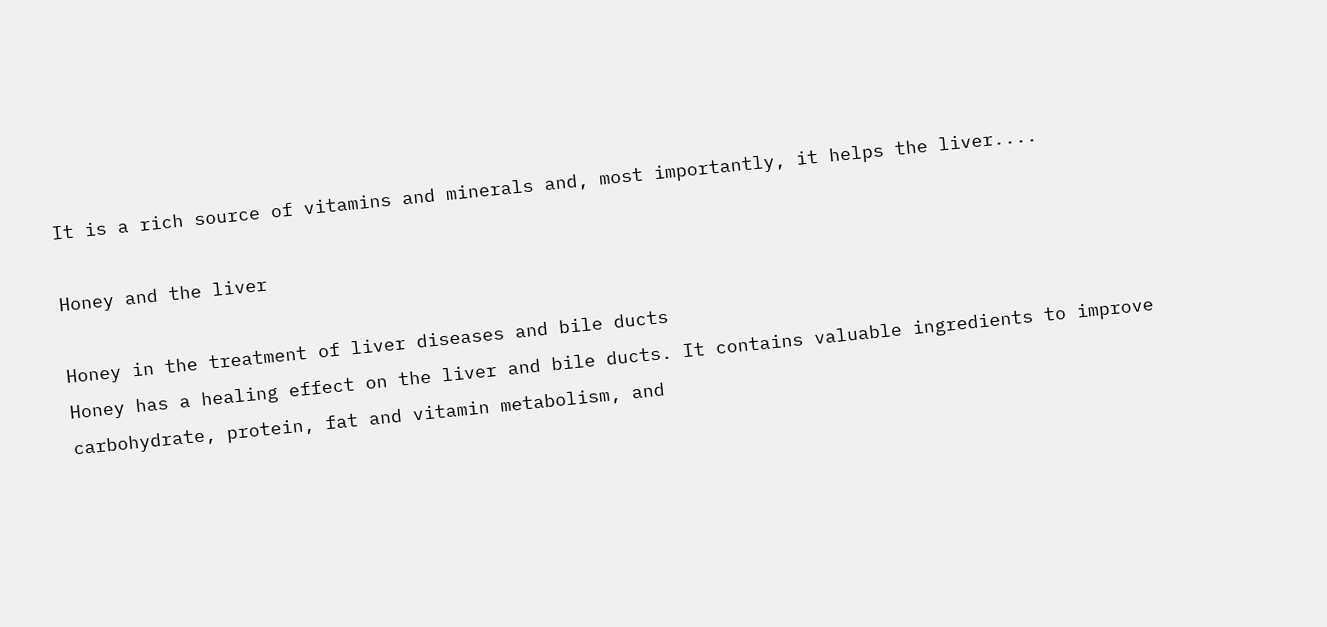It is a rich source of vitamins and minerals and, most importantly, it helps the liver....

Honey and the liver

Honey in the treatment of liver diseases and bile ducts
Honey has a healing effect on the liver and bile ducts. It contains valuable ingredients to improve carbohydrate, protein, fat and vitamin metabolism, and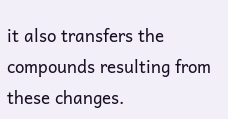it also transfers the compounds resulting from these changes.